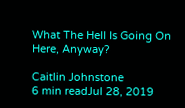What The Hell Is Going On Here, Anyway?

Caitlin Johnstone
6 min readJul 28, 2019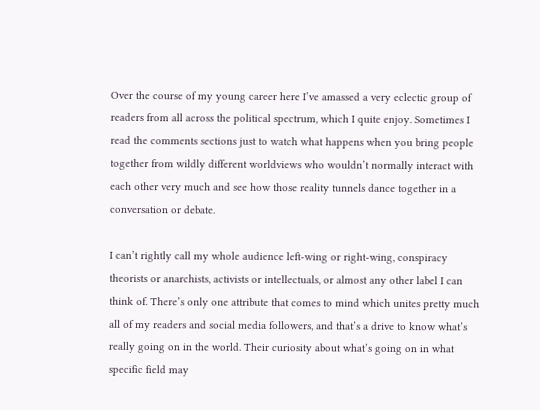Over the course of my young career here I’ve amassed a very eclectic group of readers from all across the political spectrum, which I quite enjoy. Sometimes I read the comments sections just to watch what happens when you bring people together from wildly different worldviews who wouldn’t normally interact with each other very much and see how those reality tunnels dance together in a conversation or debate.

I can’t rightly call my whole audience left-wing or right-wing, conspiracy theorists or anarchists, activists or intellectuals, or almost any other label I can think of. There’s only one attribute that comes to mind which unites pretty much all of my readers and social media followers, and that’s a drive to know what’s really going on in the world. Their curiosity about what’s going on in what specific field may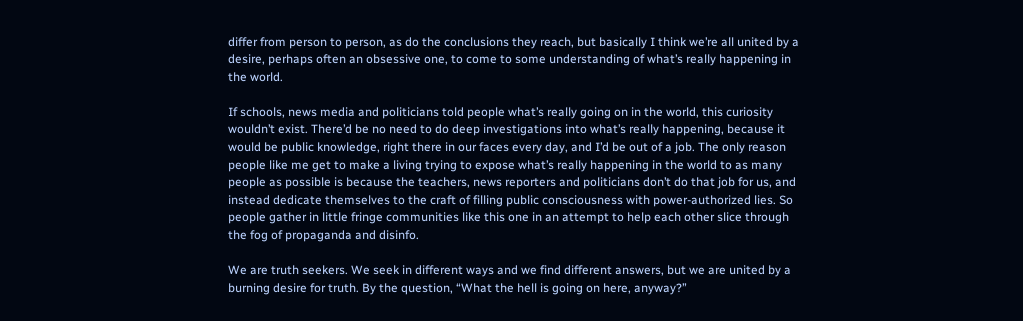differ from person to person, as do the conclusions they reach, but basically I think we’re all united by a desire, perhaps often an obsessive one, to come to some understanding of what’s really happening in the world.

If schools, news media and politicians told people what’s really going on in the world, this curiosity wouldn’t exist. There’d be no need to do deep investigations into what’s really happening, because it would be public knowledge, right there in our faces every day, and I’d be out of a job. The only reason people like me get to make a living trying to expose what’s really happening in the world to as many people as possible is because the teachers, news reporters and politicians don’t do that job for us, and instead dedicate themselves to the craft of filling public consciousness with power-authorized lies. So people gather in little fringe communities like this one in an attempt to help each other slice through the fog of propaganda and disinfo.

We are truth seekers. We seek in different ways and we find different answers, but we are united by a burning desire for truth. By the question, “What the hell is going on here, anyway?”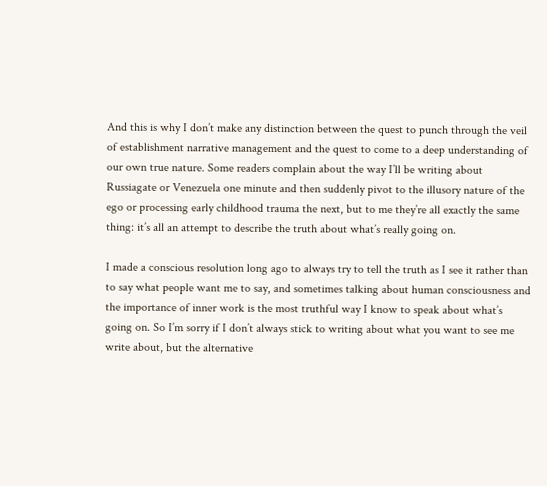And this is why I don’t make any distinction between the quest to punch through the veil of establishment narrative management and the quest to come to a deep understanding of our own true nature. Some readers complain about the way I’ll be writing about Russiagate or Venezuela one minute and then suddenly pivot to the illusory nature of the ego or processing early childhood trauma the next, but to me they’re all exactly the same thing: it’s all an attempt to describe the truth about what’s really going on.

I made a conscious resolution long ago to always try to tell the truth as I see it rather than to say what people want me to say, and sometimes talking about human consciousness and the importance of inner work is the most truthful way I know to speak about what’s going on. So I’m sorry if I don’t always stick to writing about what you want to see me write about, but the alternative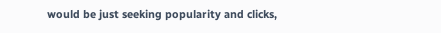would be just seeking popularity and clicks,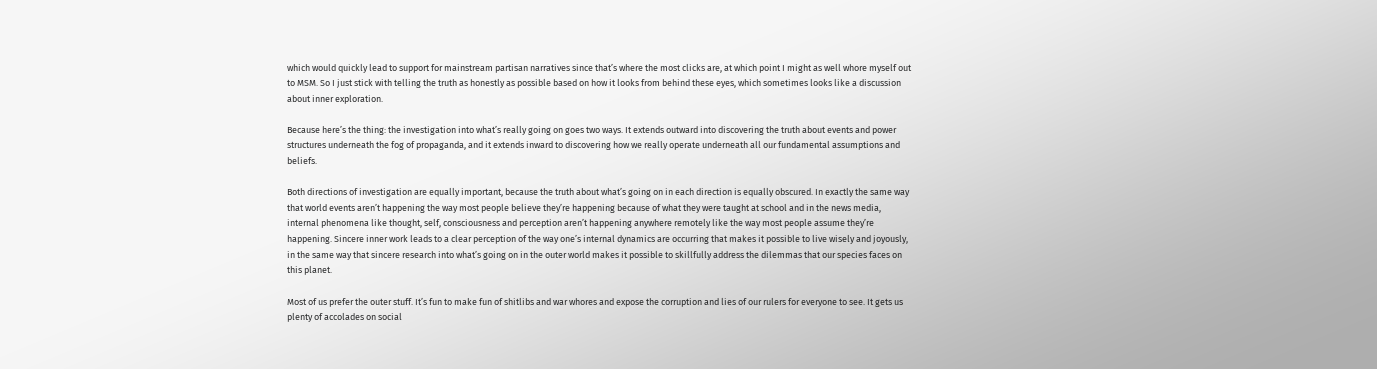which would quickly lead to support for mainstream partisan narratives since that’s where the most clicks are, at which point I might as well whore myself out to MSM. So I just stick with telling the truth as honestly as possible based on how it looks from behind these eyes, which sometimes looks like a discussion about inner exploration.

Because here’s the thing: the investigation into what’s really going on goes two ways. It extends outward into discovering the truth about events and power structures underneath the fog of propaganda, and it extends inward to discovering how we really operate underneath all our fundamental assumptions and beliefs.

Both directions of investigation are equally important, because the truth about what’s going on in each direction is equally obscured. In exactly the same way that world events aren’t happening the way most people believe they’re happening because of what they were taught at school and in the news media, internal phenomena like thought, self, consciousness and perception aren’t happening anywhere remotely like the way most people assume they’re happening. Sincere inner work leads to a clear perception of the way one’s internal dynamics are occurring that makes it possible to live wisely and joyously, in the same way that sincere research into what’s going on in the outer world makes it possible to skillfully address the dilemmas that our species faces on this planet.

Most of us prefer the outer stuff. It’s fun to make fun of shitlibs and war whores and expose the corruption and lies of our rulers for everyone to see. It gets us plenty of accolades on social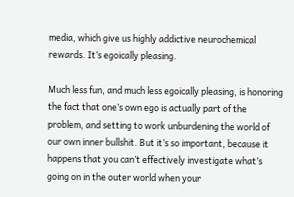media, which give us highly addictive neurochemical rewards. It’s egoically pleasing.

Much less fun, and much less egoically pleasing, is honoring the fact that one’s own ego is actually part of the problem, and setting to work unburdening the world of our own inner bullshit. But it’s so important, because it happens that you can’t effectively investigate what’s going on in the outer world when your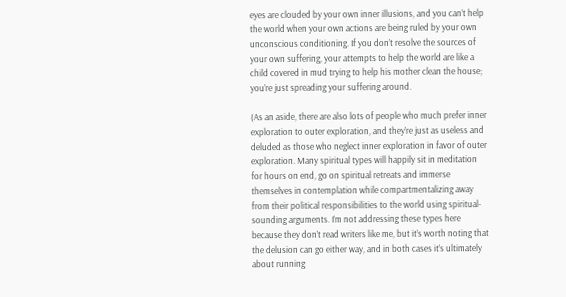eyes are clouded by your own inner illusions, and you can’t help the world when your own actions are being ruled by your own unconscious conditioning. If you don’t resolve the sources of your own suffering, your attempts to help the world are like a child covered in mud trying to help his mother clean the house; you’re just spreading your suffering around.

(As an aside, there are also lots of people who much prefer inner exploration to outer exploration, and they’re just as useless and deluded as those who neglect inner exploration in favor of outer exploration. Many spiritual types will happily sit in meditation for hours on end, go on spiritual retreats and immerse themselves in contemplation while compartmentalizing away from their political responsibilities to the world using spiritual-sounding arguments. I’m not addressing these types here because they don’t read writers like me, but it’s worth noting that the delusion can go either way, and in both cases it’s ultimately about running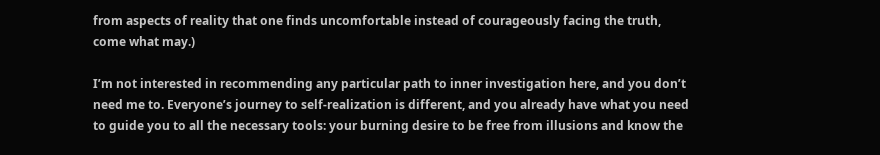from aspects of reality that one finds uncomfortable instead of courageously facing the truth, come what may.)

I’m not interested in recommending any particular path to inner investigation here, and you don’t need me to. Everyone’s journey to self-realization is different, and you already have what you need to guide you to all the necessary tools: your burning desire to be free from illusions and know the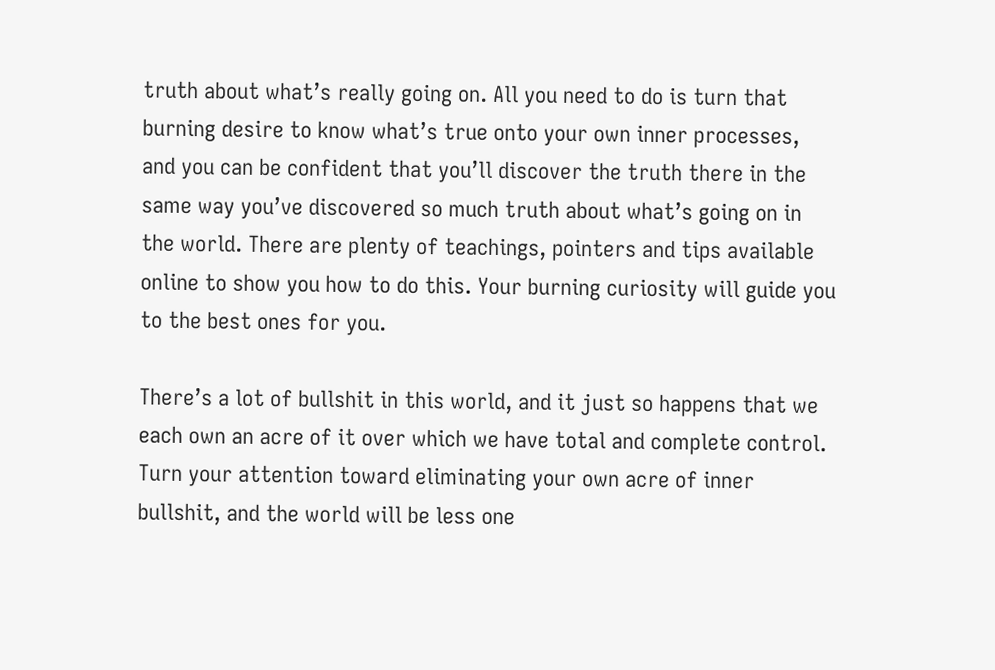truth about what’s really going on. All you need to do is turn that burning desire to know what’s true onto your own inner processes, and you can be confident that you’ll discover the truth there in the same way you’ve discovered so much truth about what’s going on in the world. There are plenty of teachings, pointers and tips available online to show you how to do this. Your burning curiosity will guide you to the best ones for you.

There’s a lot of bullshit in this world, and it just so happens that we each own an acre of it over which we have total and complete control. Turn your attention toward eliminating your own acre of inner bullshit, and the world will be less one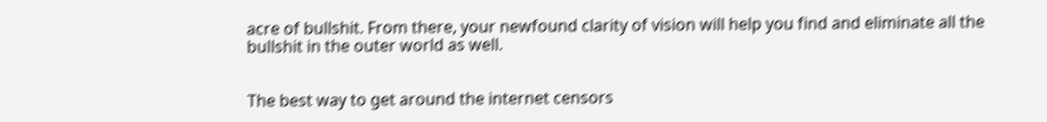acre of bullshit. From there, your newfound clarity of vision will help you find and eliminate all the bullshit in the outer world as well.


The best way to get around the internet censors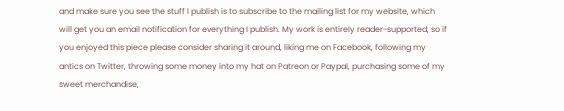and make sure you see the stuff I publish is to subscribe to the mailing list for my website, which will get you an email notification for everything I publish. My work is entirely reader-supported, so if you enjoyed this piece please consider sharing it around, liking me on Facebook, following my antics on Twitter, throwing some money into my hat on Patreon or Paypal, purchasing some of my sweet merchandise,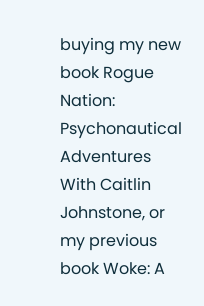buying my new book Rogue Nation: Psychonautical Adventures With Caitlin Johnstone, or my previous book Woke: A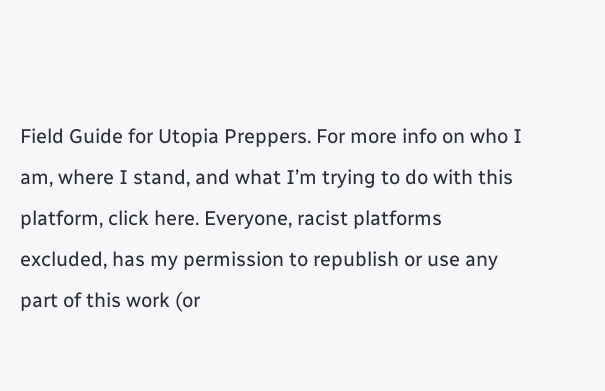Field Guide for Utopia Preppers. For more info on who I am, where I stand, and what I’m trying to do with this platform, click here. Everyone, racist platforms excluded, has my permission to republish or use any part of this work (or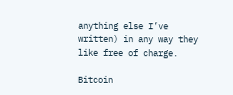anything else I’ve written) in any way they like free of charge.

Bitcoin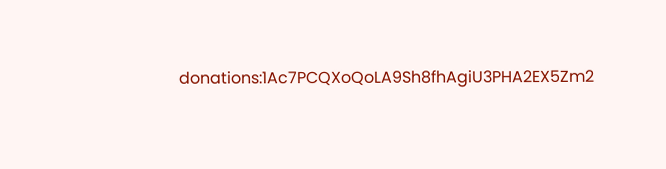donations:1Ac7PCQXoQoLA9Sh8fhAgiU3PHA2EX5Zm2